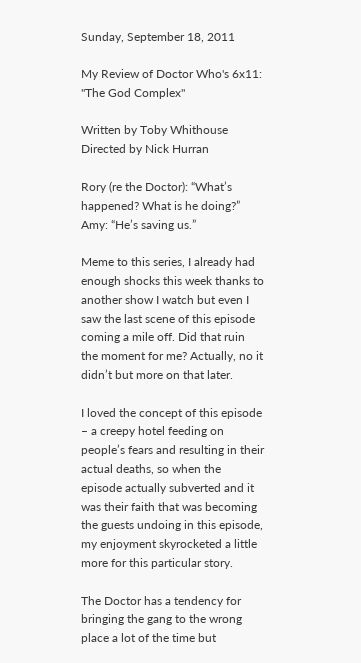Sunday, September 18, 2011

My Review of Doctor Who's 6x11: "The God Complex"

Written by Toby Whithouse
Directed by Nick Hurran

Rory (re the Doctor): “What’s happened? What is he doing?”
Amy: “He’s saving us.”

Meme to this series, I already had enough shocks this week thanks to another show I watch but even I saw the last scene of this episode coming a mile off. Did that ruin the moment for me? Actually, no it didn’t but more on that later.

I loved the concept of this episode – a creepy hotel feeding on people’s fears and resulting in their actual deaths, so when the episode actually subverted and it was their faith that was becoming the guests undoing in this episode, my enjoyment skyrocketed a little more for this particular story.

The Doctor has a tendency for bringing the gang to the wrong place a lot of the time but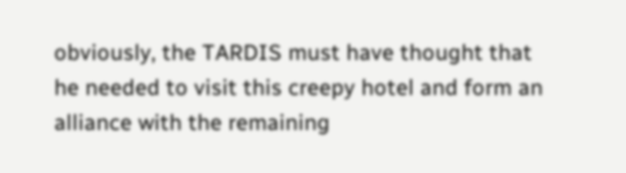obviously, the TARDIS must have thought that he needed to visit this creepy hotel and form an alliance with the remaining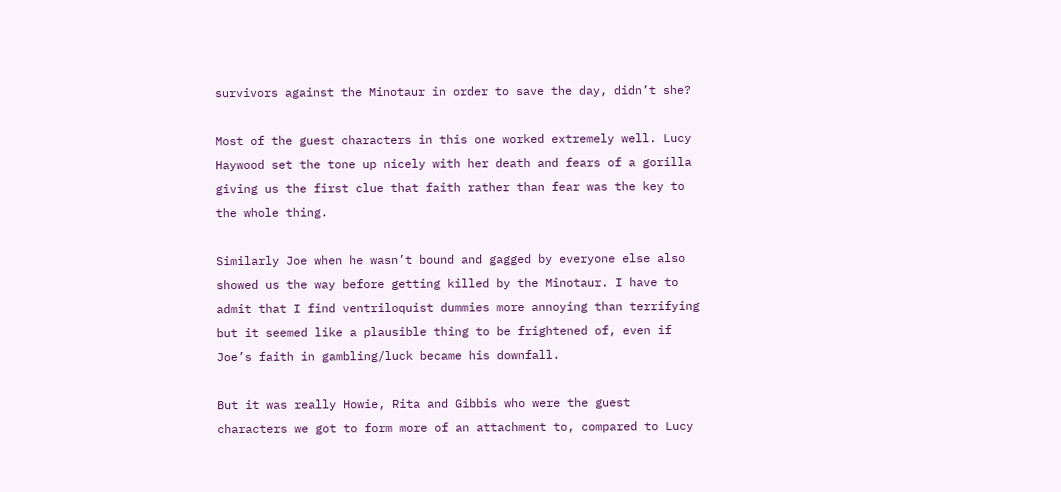survivors against the Minotaur in order to save the day, didn’t she?

Most of the guest characters in this one worked extremely well. Lucy Haywood set the tone up nicely with her death and fears of a gorilla giving us the first clue that faith rather than fear was the key to the whole thing.

Similarly Joe when he wasn’t bound and gagged by everyone else also showed us the way before getting killed by the Minotaur. I have to admit that I find ventriloquist dummies more annoying than terrifying but it seemed like a plausible thing to be frightened of, even if Joe’s faith in gambling/luck became his downfall.

But it was really Howie, Rita and Gibbis who were the guest characters we got to form more of an attachment to, compared to Lucy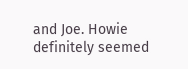and Joe. Howie definitely seemed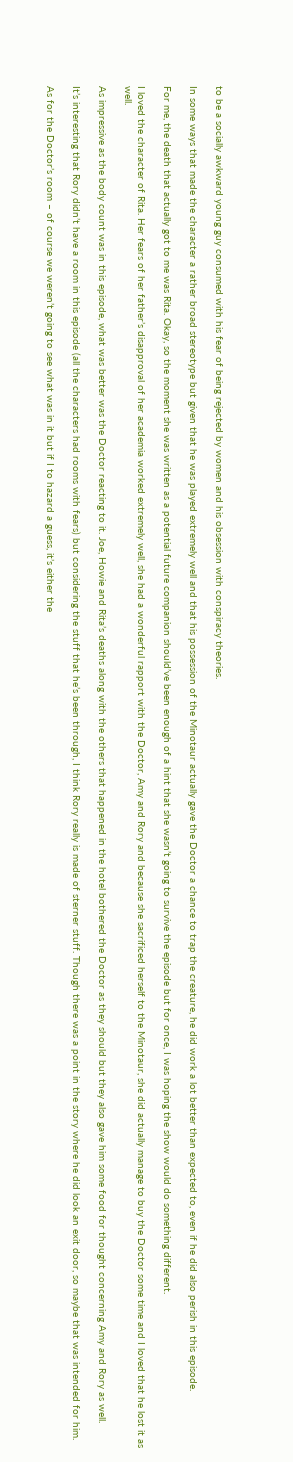to be a socially awkward young guy consumed with his fear of being rejected by women and his obsession with conspiracy theories.

In some ways that made the character a rather broad stereotype but given that he was played extremely well and that his possession of the Minotaur actually gave the Doctor a chance to trap the creature, he did work a lot better than expected to, even if he did also perish in this episode.

For me, the death that actually got to me was Rita. Okay, so the moment she was written as a potential future companion should’ve been enough of a hint that she wasn’t going to survive the episode but for once, I was hoping the show would do something different.

I loved the character of Rita. Her fears of her father’s disapproval of her academia worked extremely well, she had a wonderful rapport with the Doctor, Amy and Rory and because she sacrificed herself to the Minotaur, she did actually manage to buy the Doctor some time and I loved that he lost it as well.

As impressive as the body count was in this episode, what was better was the Doctor reacting to it. Joe, Howie and Rita’s deaths along with the others that happened in the hotel bothered the Doctor as they should but they also gave him some food for thought concerning Amy and Rory as well.

It’s interesting that Rory didn’t have a room in this episode (all the characters had rooms with fears) but considering the stuff that he’s been through, I think Rory really is made of sterner stuff. Though there was a point in the story where he did look an exit door, so maybe that was intended for him.

As for the Doctor’s room – of course we weren’t going to see what was in it but if I to hazard a guess, it’s either the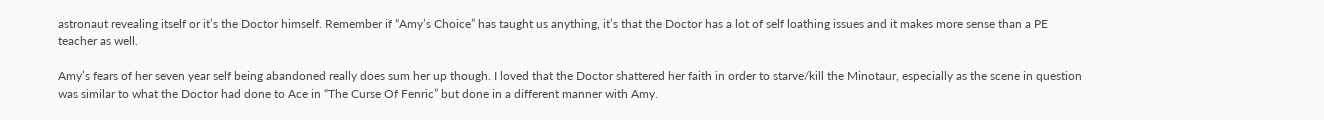astronaut revealing itself or it’s the Doctor himself. Remember if “Amy’s Choice” has taught us anything, it’s that the Doctor has a lot of self loathing issues and it makes more sense than a PE teacher as well.

Amy’s fears of her seven year self being abandoned really does sum her up though. I loved that the Doctor shattered her faith in order to starve/kill the Minotaur, especially as the scene in question was similar to what the Doctor had done to Ace in “The Curse Of Fenric” but done in a different manner with Amy.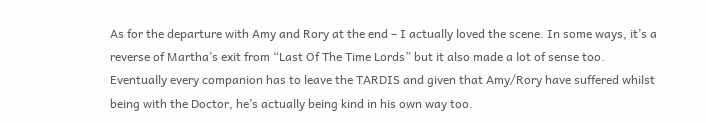As for the departure with Amy and Rory at the end – I actually loved the scene. In some ways, it’s a reverse of Martha’s exit from “Last Of The Time Lords” but it also made a lot of sense too. Eventually every companion has to leave the TARDIS and given that Amy/Rory have suffered whilst being with the Doctor, he’s actually being kind in his own way too.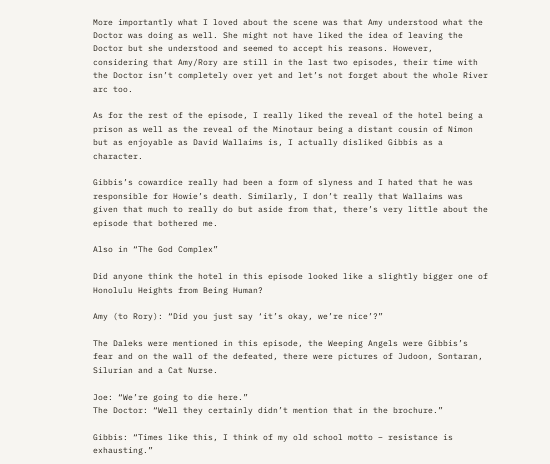More importantly what I loved about the scene was that Amy understood what the Doctor was doing as well. She might not have liked the idea of leaving the Doctor but she understood and seemed to accept his reasons. However, considering that Amy/Rory are still in the last two episodes, their time with the Doctor isn’t completely over yet and let’s not forget about the whole River arc too.

As for the rest of the episode, I really liked the reveal of the hotel being a prison as well as the reveal of the Minotaur being a distant cousin of Nimon but as enjoyable as David Wallaims is, I actually disliked Gibbis as a character.

Gibbis’s cowardice really had been a form of slyness and I hated that he was responsible for Howie’s death. Similarly, I don’t really that Wallaims was given that much to really do but aside from that, there’s very little about the episode that bothered me.

Also in “The God Complex”

Did anyone think the hotel in this episode looked like a slightly bigger one of Honolulu Heights from Being Human?

Amy (to Rory): “Did you just say ‘it’s okay, we’re nice’?”

The Daleks were mentioned in this episode, the Weeping Angels were Gibbis’s fear and on the wall of the defeated, there were pictures of Judoon, Sontaran, Silurian and a Cat Nurse.

Joe: “We’re going to die here.”
The Doctor: “Well they certainly didn’t mention that in the brochure.”

Gibbis: “Times like this, I think of my old school motto – resistance is exhausting.”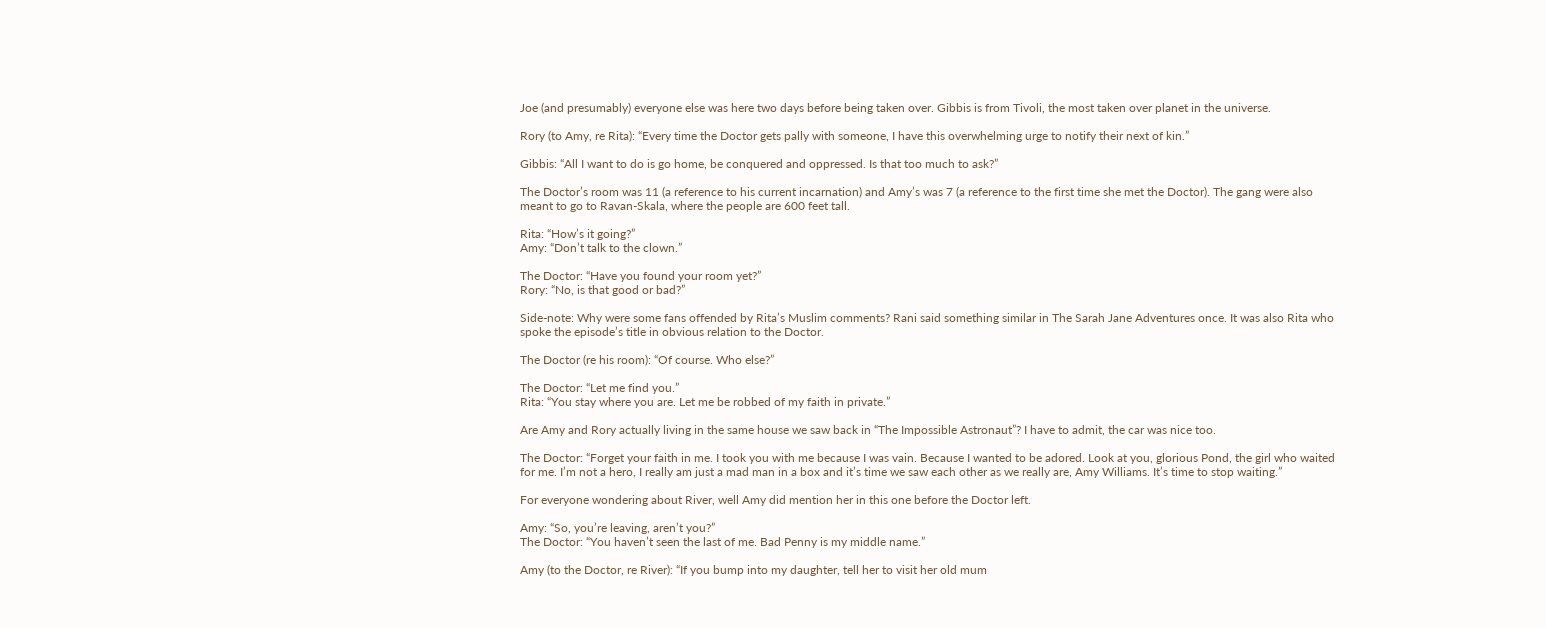Joe (and presumably) everyone else was here two days before being taken over. Gibbis is from Tivoli, the most taken over planet in the universe.

Rory (to Amy, re Rita): “Every time the Doctor gets pally with someone, I have this overwhelming urge to notify their next of kin.”

Gibbis: “All I want to do is go home, be conquered and oppressed. Is that too much to ask?”

The Doctor’s room was 11 (a reference to his current incarnation) and Amy’s was 7 (a reference to the first time she met the Doctor). The gang were also meant to go to Ravan-Skala, where the people are 600 feet tall.

Rita: “How’s it going?”
Amy: “Don’t talk to the clown.”

The Doctor: “Have you found your room yet?”
Rory: “No, is that good or bad?”

Side-note: Why were some fans offended by Rita’s Muslim comments? Rani said something similar in The Sarah Jane Adventures once. It was also Rita who spoke the episode’s title in obvious relation to the Doctor.

The Doctor (re his room): “Of course. Who else?”

The Doctor: “Let me find you.”
Rita: “You stay where you are. Let me be robbed of my faith in private.”

Are Amy and Rory actually living in the same house we saw back in “The Impossible Astronaut”? I have to admit, the car was nice too.

The Doctor: “Forget your faith in me. I took you with me because I was vain. Because I wanted to be adored. Look at you, glorious Pond, the girl who waited for me. I’m not a hero, I really am just a mad man in a box and it’s time we saw each other as we really are, Amy Williams. It’s time to stop waiting.”

For everyone wondering about River, well Amy did mention her in this one before the Doctor left.

Amy: “So, you’re leaving, aren’t you?”
The Doctor: “You haven’t seen the last of me. Bad Penny is my middle name.”

Amy (to the Doctor, re River): “If you bump into my daughter, tell her to visit her old mum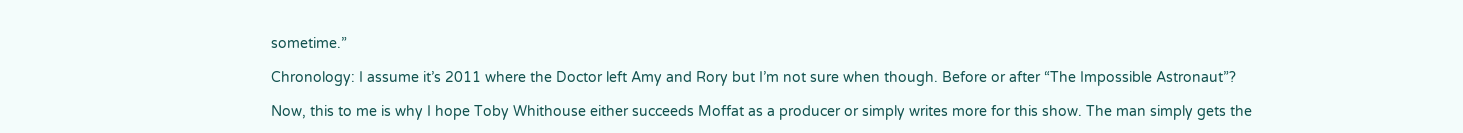sometime.”

Chronology: I assume it’s 2011 where the Doctor left Amy and Rory but I’m not sure when though. Before or after “The Impossible Astronaut”?

Now, this to me is why I hope Toby Whithouse either succeeds Moffat as a producer or simply writes more for this show. The man simply gets the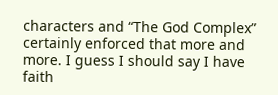characters and “The God Complex” certainly enforced that more and more. I guess I should say I have faith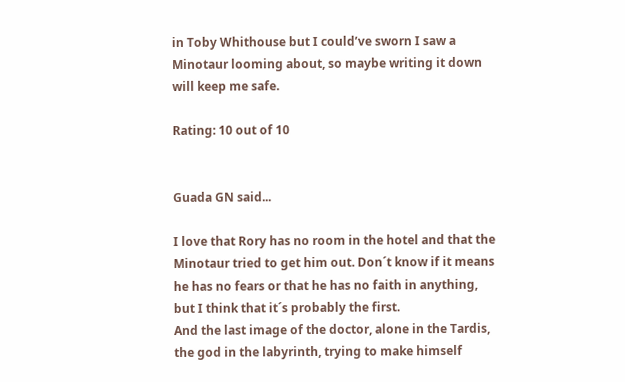in Toby Whithouse but I could’ve sworn I saw a Minotaur looming about, so maybe writing it down will keep me safe.

Rating: 10 out of 10


Guada GN said...

I love that Rory has no room in the hotel and that the Minotaur tried to get him out. Don´t know if it means he has no fears or that he has no faith in anything, but I think that it´s probably the first.
And the last image of the doctor, alone in the Tardis, the god in the labyrinth, trying to make himself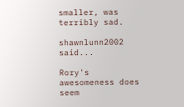smaller, was terribly sad.

shawnlunn2002 said...

Rory's awesomeness does seem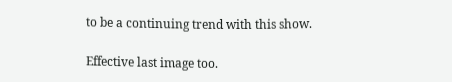to be a continuing trend with this show.

Effective last image too.